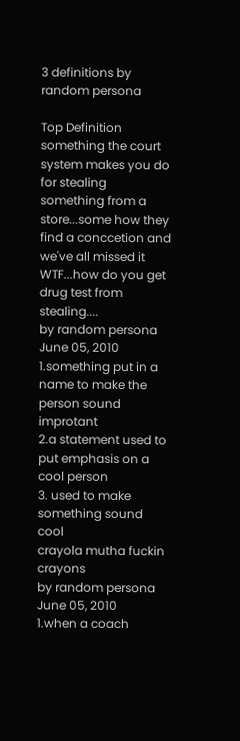3 definitions by random persona

Top Definition
something the court system makes you do for stealing something from a store...some how they find a conccetion and we've all missed it
WTF...how do you get drug test from stealing....
by random persona June 05, 2010
1.something put in a name to make the person sound improtant
2.a statement used to put emphasis on a cool person
3. used to make something sound cool
crayola mutha fuckin crayons
by random persona June 05, 2010
1.when a coach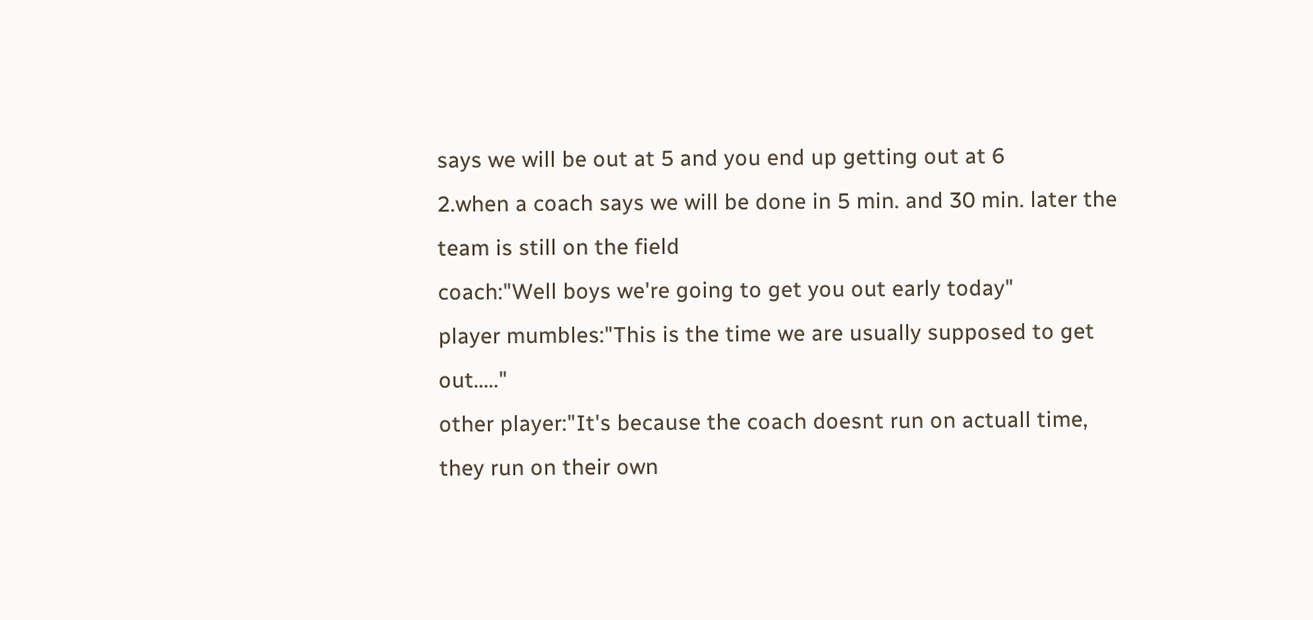says we will be out at 5 and you end up getting out at 6
2.when a coach says we will be done in 5 min. and 30 min. later the team is still on the field
coach:"Well boys we're going to get you out early today"
player mumbles:"This is the time we are usually supposed to get out....."
other player:"It's because the coach doesnt run on actuall time, they run on their own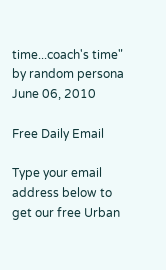time...coach's time"
by random persona June 06, 2010

Free Daily Email

Type your email address below to get our free Urban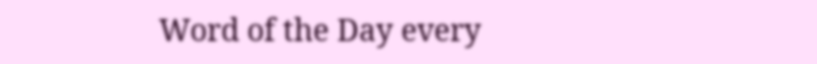Word of the Day every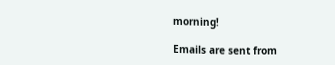morning!

Emails are sent from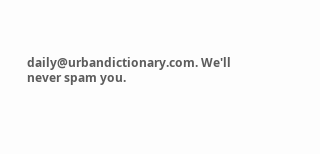daily@urbandictionary.com. We'll never spam you.